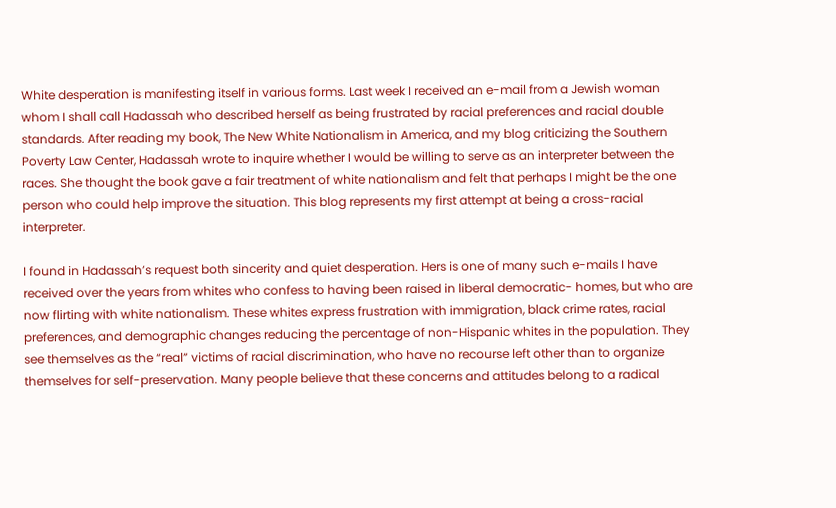White desperation is manifesting itself in various forms. Last week I received an e-mail from a Jewish woman whom I shall call Hadassah who described herself as being frustrated by racial preferences and racial double standards. After reading my book, The New White Nationalism in America, and my blog criticizing the Southern Poverty Law Center, Hadassah wrote to inquire whether I would be willing to serve as an interpreter between the races. She thought the book gave a fair treatment of white nationalism and felt that perhaps I might be the one person who could help improve the situation. This blog represents my first attempt at being a cross-racial interpreter.

I found in Hadassah’s request both sincerity and quiet desperation. Hers is one of many such e-mails I have received over the years from whites who confess to having been raised in liberal democratic- homes, but who are now flirting with white nationalism. These whites express frustration with immigration, black crime rates, racial preferences, and demographic changes reducing the percentage of non-Hispanic whites in the population. They see themselves as the “real” victims of racial discrimination, who have no recourse left other than to organize themselves for self-preservation. Many people believe that these concerns and attitudes belong to a radical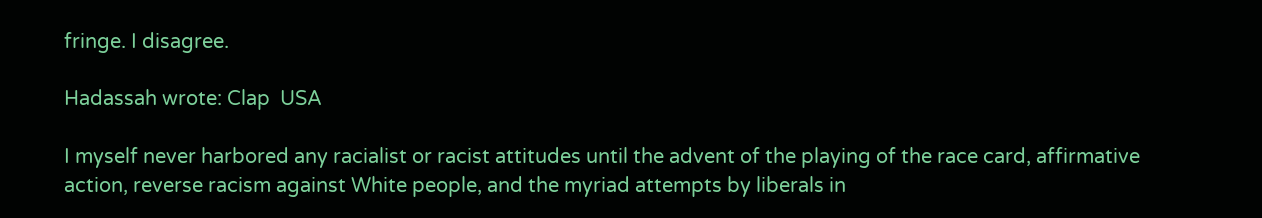fringe. I disagree.

Hadassah wrote: Clap  USA

I myself never harbored any racialist or racist attitudes until the advent of the playing of the race card, affirmative action, reverse racism against White people, and the myriad attempts by liberals in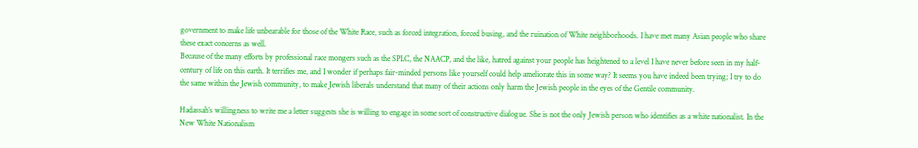government to make life unbearable for those of the White Race, such as forced integration, forced busing, and the ruination of White neighborhoods. I have met many Asian people who share these exact concerns as well.
Because of the many efforts by professional race mongers such as the SPLC, the NAACP, and the like, hatred against your people has heightened to a level I have never before seen in my half-century of life on this earth. It terrifies me, and I wonder if perhaps fair-minded persons like yourself could help ameliorate this in some way? It seems you have indeed been trying; I try to do the same within the Jewish community, to make Jewish liberals understand that many of their actions only harm the Jewish people in the eyes of the Gentile community.

Hadassah’s willingness to write me a letter suggests she is willing to engage in some sort of constructive dialogue. She is not the only Jewish person who identifies as a white nationalist. In the New White Nationalism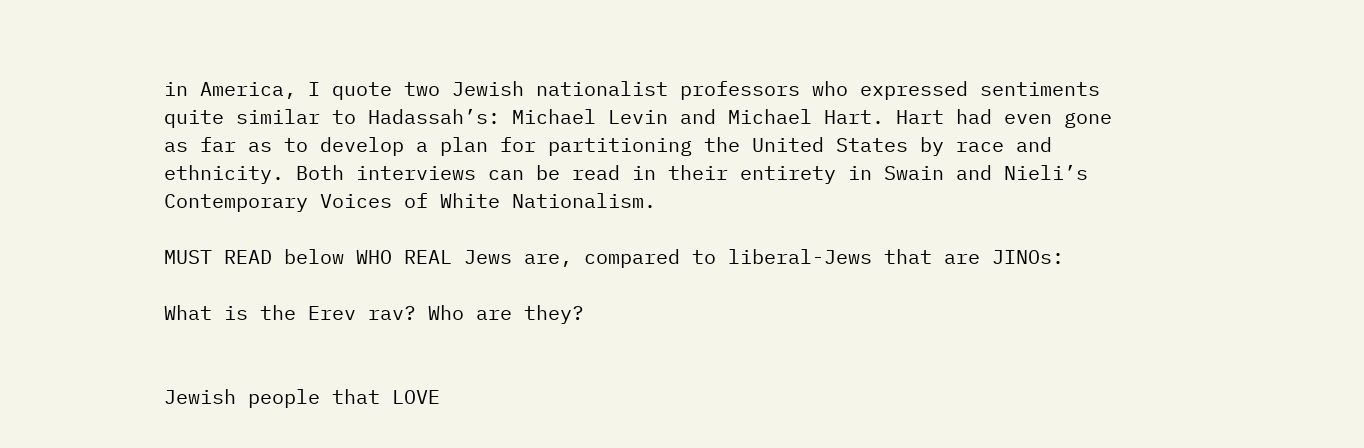in America, I quote two Jewish nationalist professors who expressed sentiments quite similar to Hadassah’s: Michael Levin and Michael Hart. Hart had even gone as far as to develop a plan for partitioning the United States by race and ethnicity. Both interviews can be read in their entirety in Swain and Nieli’s Contemporary Voices of White Nationalism.

MUST READ below WHO REAL Jews are, compared to liberal-Jews that are JINOs:

What is the Erev rav? Who are they?


Jewish people that LOVE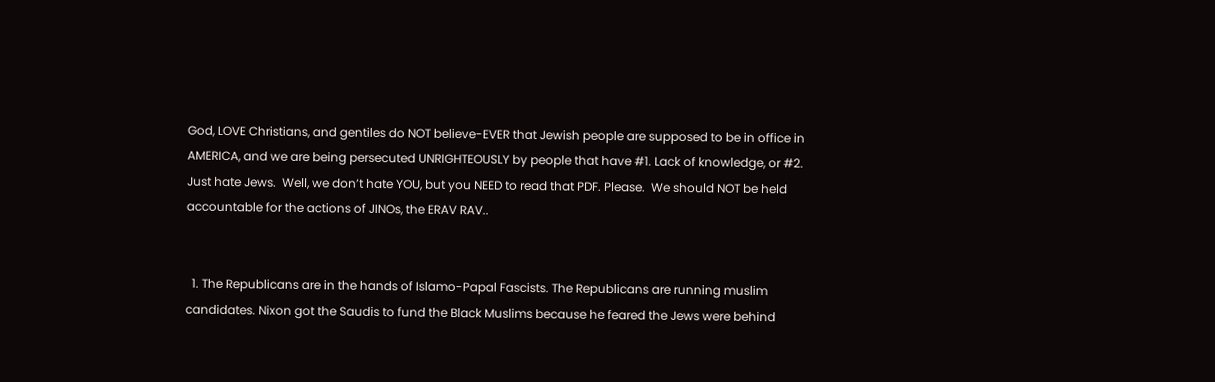God, LOVE Christians, and gentiles do NOT believe-EVER that Jewish people are supposed to be in office in AMERICA, and we are being persecuted UNRIGHTEOUSLY by people that have #1. Lack of knowledge, or #2. Just hate Jews.  Well, we don’t hate YOU, but you NEED to read that PDF. Please.  We should NOT be held accountable for the actions of JINOs, the ERAV RAV..


  1. The Republicans are in the hands of Islamo-Papal Fascists. The Republicans are running muslim candidates. Nixon got the Saudis to fund the Black Muslims because he feared the Jews were behind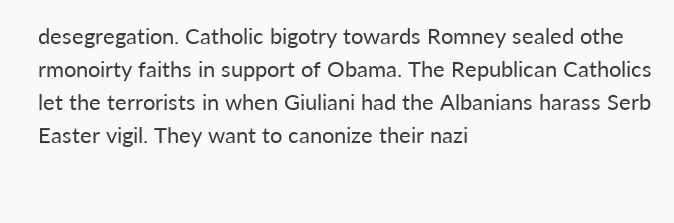desegregation. Catholic bigotry towards Romney sealed othe rmonoirty faiths in support of Obama. The Republican Catholics let the terrorists in when Giuliani had the Albanians harass Serb Easter vigil. They want to canonize their nazi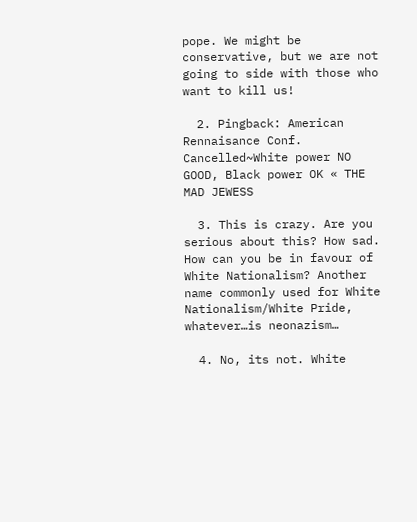pope. We might be conservative, but we are not going to side with those who want to kill us!

  2. Pingback: American Rennaisance Conf. Cancelled~White power NO GOOD, Black power OK « THE MAD JEWESS

  3. This is crazy. Are you serious about this? How sad. How can you be in favour of White Nationalism? Another name commonly used for White Nationalism/White Pride, whatever…is neonazism…

  4. No, its not. White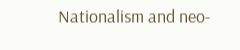Nationalism and neo-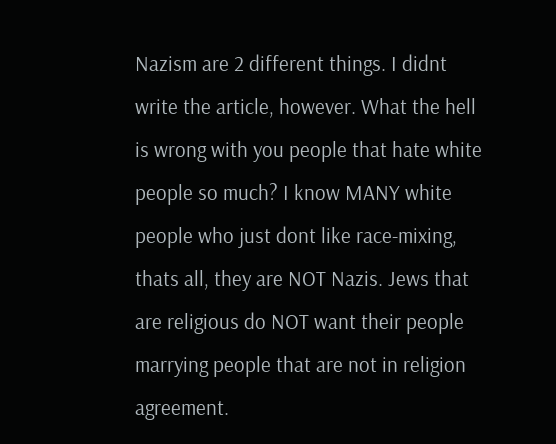Nazism are 2 different things. I didnt write the article, however. What the hell is wrong with you people that hate white people so much? I know MANY white people who just dont like race-mixing, thats all, they are NOT Nazis. Jews that are religious do NOT want their people marrying people that are not in religion agreement.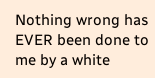Nothing wrong has EVER been done to me by a white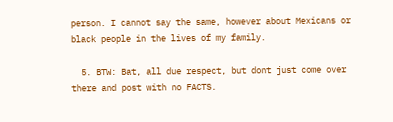person. I cannot say the same, however about Mexicans or black people in the lives of my family.

  5. BTW: Bat, all due respect, but dont just come over there and post with no FACTS.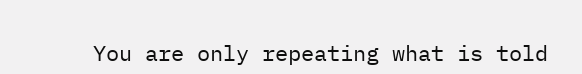You are only repeating what is told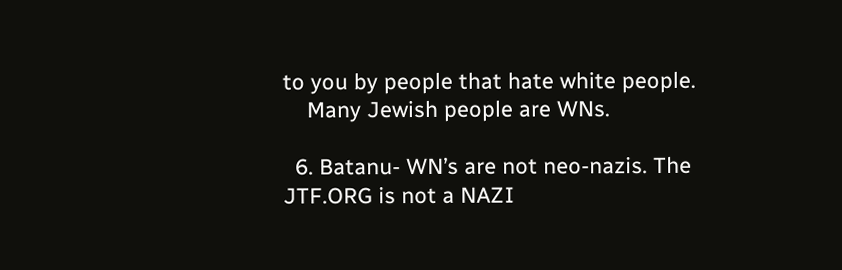to you by people that hate white people.
    Many Jewish people are WNs.

  6. Batanu- WN’s are not neo-nazis. The JTF.ORG is not a NAZI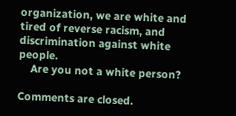organization, we are white and tired of reverse racism, and discrimination against white people.
    Are you not a white person?

Comments are closed.